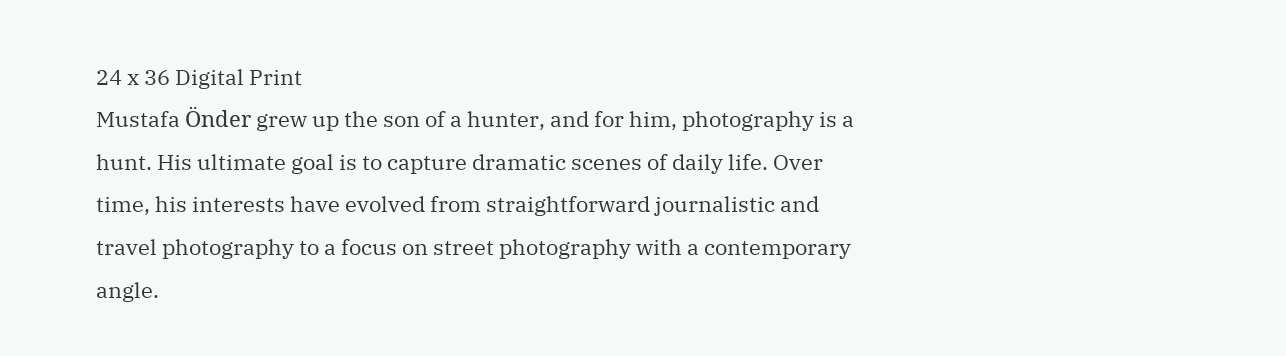24 x 36 Digital Print
Mustafa Önder grew up the son of a hunter, and for him, photography is a hunt. His ultimate goal is to capture dramatic scenes of daily life. Over time, his interests have evolved from straightforward journalistic and travel photography to a focus on street photography with a contemporary angle.